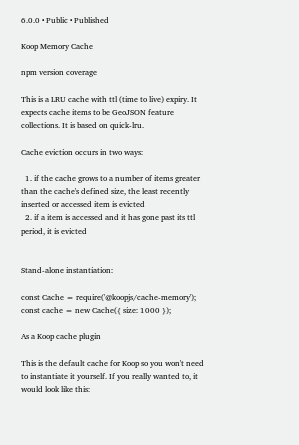6.0.0 • Public • Published

Koop Memory Cache

npm version coverage

This is a LRU cache with ttl (time to live) expiry. It expects cache items to be GeoJSON feature collections. It is based on quick-lru.

Cache eviction occurs in two ways:

  1. if the cache grows to a number of items greater than the cache's defined size, the least recently inserted or accessed item is evicted
  2. if a item is accessed and it has gone past its ttl period, it is evicted


Stand-alone instantiation:

const Cache = require('@koopjs/cache-memory');
const cache = new Cache({ size: 1000 });

As a Koop cache plugin

This is the default cache for Koop so you won't need to instantiate it yourself. If you really wanted to, it would look like this: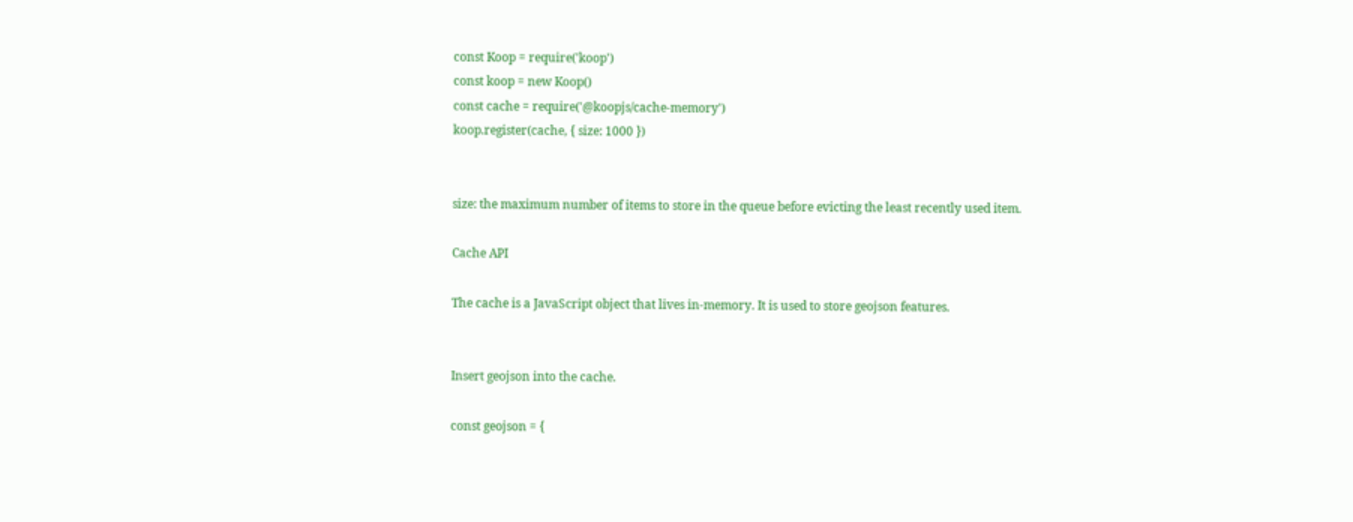const Koop = require('koop')
const koop = new Koop()
const cache = require('@koopjs/cache-memory')
koop.register(cache, { size: 1000 })


size: the maximum number of items to store in the queue before evicting the least recently used item.

Cache API

The cache is a JavaScript object that lives in-memory. It is used to store geojson features.


Insert geojson into the cache.

const geojson = {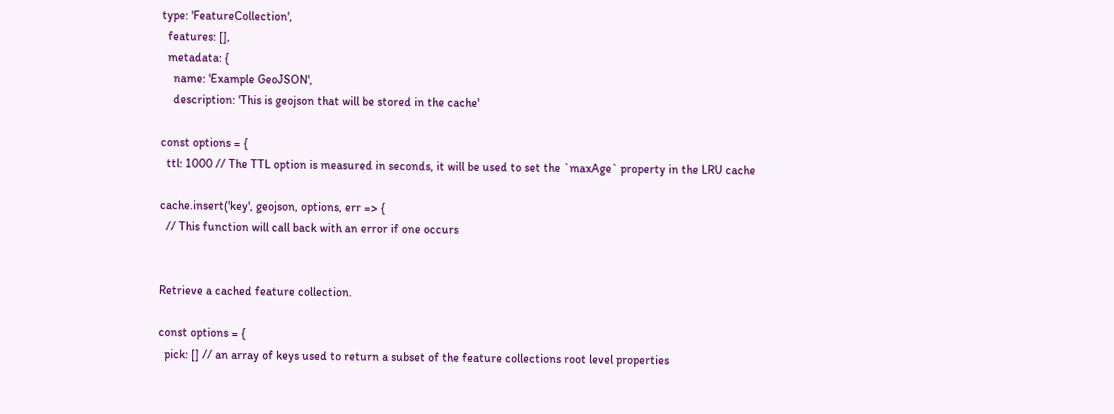type: 'FeatureCollection',
  features: [],
  metadata: {
    name: 'Example GeoJSON',
    description: 'This is geojson that will be stored in the cache'

const options = {
  ttl: 1000 // The TTL option is measured in seconds, it will be used to set the `maxAge` property in the LRU cache

cache.insert('key', geojson, options, err => {
  // This function will call back with an error if one occurs


Retrieve a cached feature collection.

const options = {
  pick: [] // an array of keys used to return a subset of the feature collections root level properties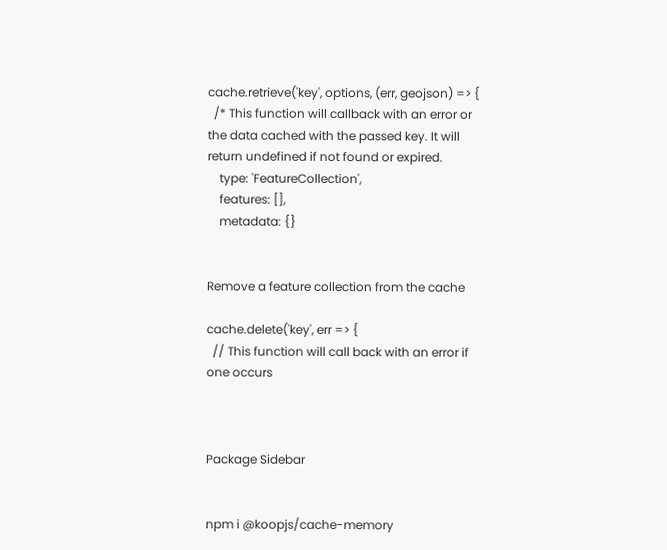cache.retrieve('key', options, (err, geojson) => {
  /* This function will callback with an error or the data cached with the passed key. It will return undefined if not found or expired.
    type: 'FeatureCollection',
    features: [],
    metadata: {}


Remove a feature collection from the cache

cache.delete('key', err => {
  // This function will call back with an error if one occurs



Package Sidebar


npm i @koopjs/cache-memory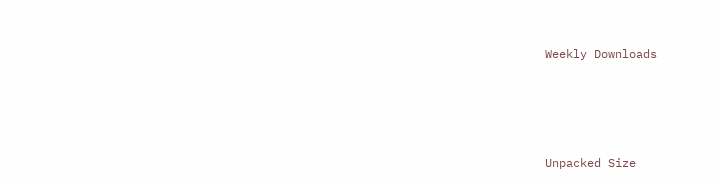Weekly Downloads






Unpacked Size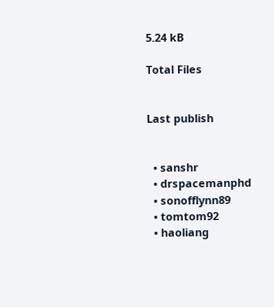5.24 kB

Total Files


Last publish


  • sanshr
  • drspacemanphd
  • sonofflynn89
  • tomtom92
  • haoliang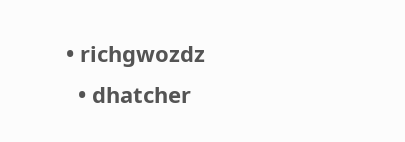• richgwozdz
  • dhatcher